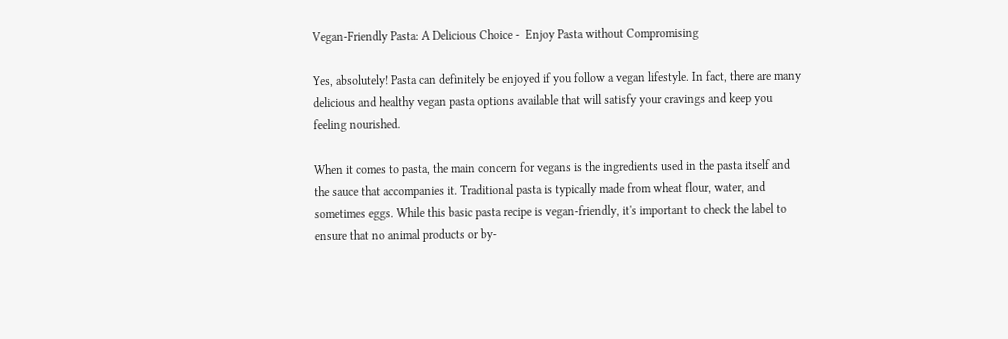Vegan-Friendly Pasta: A Delicious Choice -  Enjoy Pasta without Compromising

Yes, absolutely! Pasta can definitely be enjoyed if you follow a vegan lifestyle. In fact, there are many delicious and healthy vegan pasta options available that will satisfy your cravings and keep you feeling nourished.

When it comes to pasta, the main concern for vegans is the ingredients used in the pasta itself and the sauce that accompanies it. Traditional pasta is typically made from wheat flour, water, and sometimes eggs. While this basic pasta recipe is vegan-friendly, it's important to check the label to ensure that no animal products or by-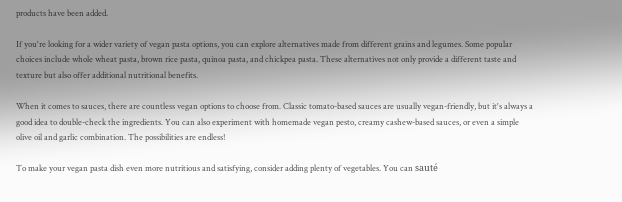products have been added.

If you're looking for a wider variety of vegan pasta options, you can explore alternatives made from different grains and legumes. Some popular choices include whole wheat pasta, brown rice pasta, quinoa pasta, and chickpea pasta. These alternatives not only provide a different taste and texture but also offer additional nutritional benefits.

When it comes to sauces, there are countless vegan options to choose from. Classic tomato-based sauces are usually vegan-friendly, but it's always a good idea to double-check the ingredients. You can also experiment with homemade vegan pesto, creamy cashew-based sauces, or even a simple olive oil and garlic combination. The possibilities are endless!

To make your vegan pasta dish even more nutritious and satisfying, consider adding plenty of vegetables. You can sauté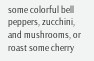some colorful bell peppers, zucchini, and mushrooms, or roast some cherry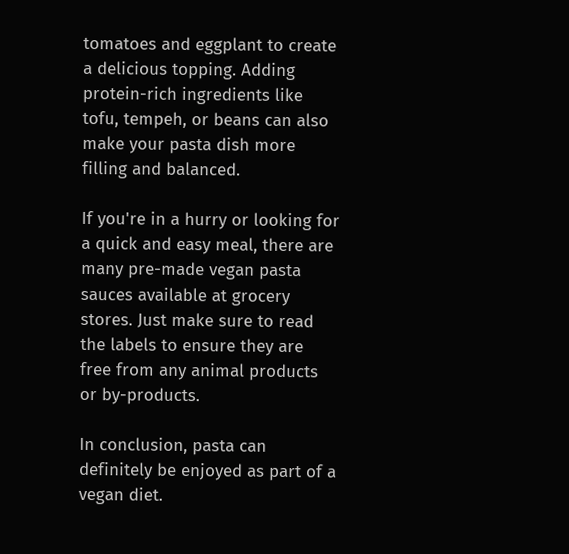tomatoes and eggplant to create a delicious topping. Adding protein-rich ingredients like tofu, tempeh, or beans can also make your pasta dish more filling and balanced.

If you're in a hurry or looking for a quick and easy meal, there are many pre-made vegan pasta sauces available at grocery stores. Just make sure to read the labels to ensure they are free from any animal products or by-products.

In conclusion, pasta can definitely be enjoyed as part of a vegan diet.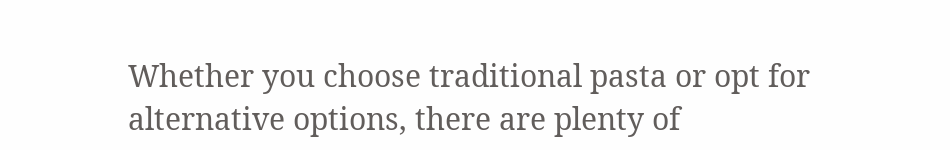Whether you choose traditional pasta or opt for alternative options, there are plenty of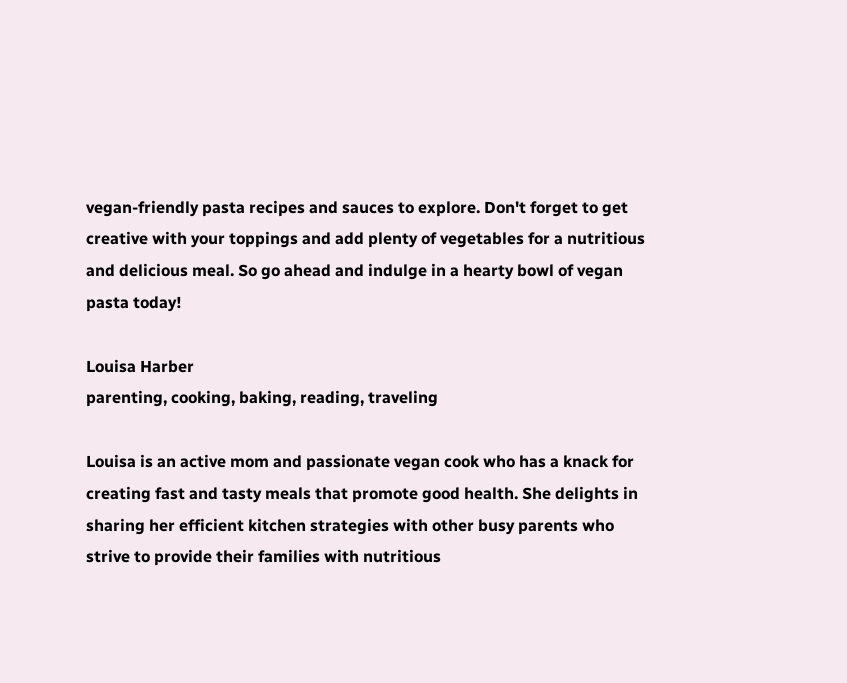vegan-friendly pasta recipes and sauces to explore. Don't forget to get creative with your toppings and add plenty of vegetables for a nutritious and delicious meal. So go ahead and indulge in a hearty bowl of vegan pasta today!

Louisa Harber
parenting, cooking, baking, reading, traveling

Louisa is an active mom and passionate vegan cook who has a knack for creating fast and tasty meals that promote good health. She delights in sharing her efficient kitchen strategies with other busy parents who strive to provide their families with nutritious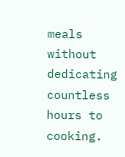meals without dedicating countless hours to cooking.